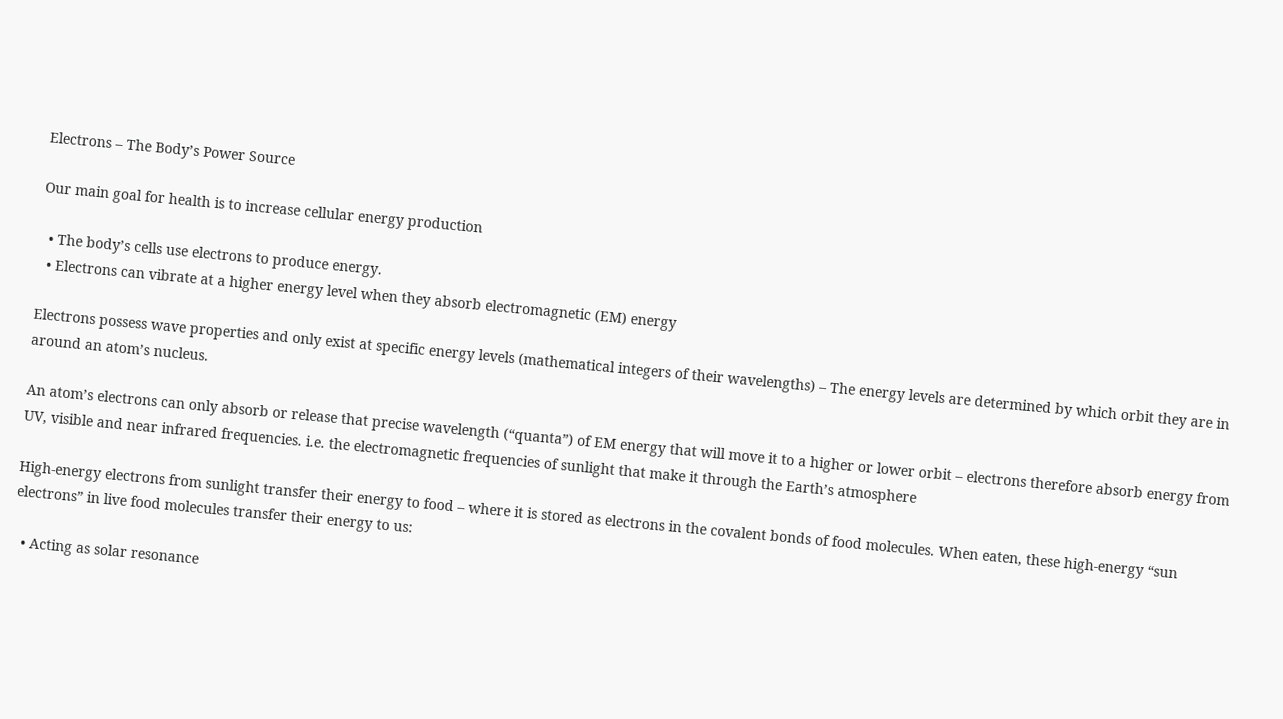Electrons – The Body’s Power Source

Our main goal for health is to increase cellular energy production

  • The body’s cells use electrons to produce energy.
  • Electrons can vibrate at a higher energy level when they absorb electromagnetic (EM) energy

Electrons possess wave properties and only exist at specific energy levels (mathematical integers of their wavelengths) – The energy levels are determined by which orbit they are in around an atom’s nucleus.

An atom’s electrons can only absorb or release that precise wavelength (“quanta”) of EM energy that will move it to a higher or lower orbit – electrons therefore absorb energy from UV, visible and near infrared frequencies. i.e. the electromagnetic frequencies of sunlight that make it through the Earth’s atmosphere

High-energy electrons from sunlight transfer their energy to food – where it is stored as electrons in the covalent bonds of food molecules. When eaten, these high-energy “sun electrons” in live food molecules transfer their energy to us:

  • Acting as solar resonance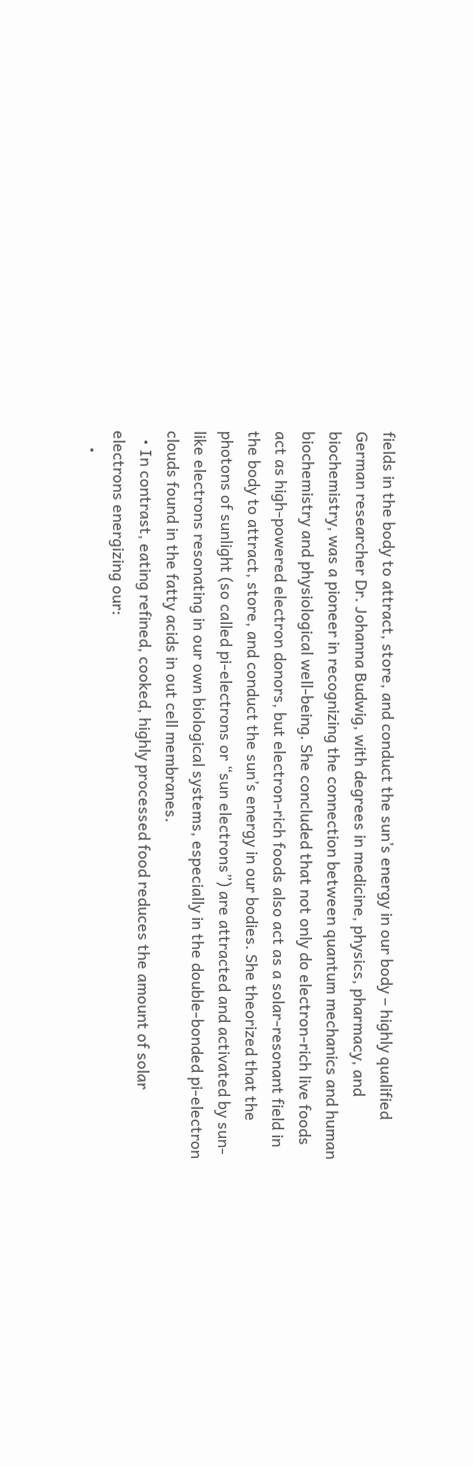fields in the body to attract, store, and conduct the sun’s energy in our body – highly qualified German researcher Dr. Johanna Budwig, with degrees in medicine, physics, pharmacy, and biochemistry, was a pioneer in recognizing the connection between quantum mechanics and human biochemistry and physiological well-being. She concluded that not only do electron-rich live foods act as high-powered electron donors, but electron-rich foods also act as a solar-resonant field in the body to attract, store, and conduct the sun’s energy in our bodies. She theorized that the photons of sunlight (so called pi-electrons or “sun electrons”) are attracted and activated by sun-like electrons resonating in our own biological systems, especially in the double-bonded pi-electron clouds found in the fatty acids in out cell membranes.
  • In contrast, eating refined, cooked, highly processed food reduces the amount of solar electrons energizing our:
    •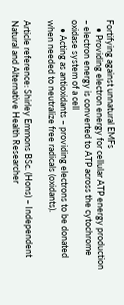Fortifying against unnatural EMFs
    • Providing electron energy for cellular ATP energy production – electron energy is converted to ATP across the cytochrome oxidase system of a cell
    • Acting as antioxidants – providing electrons to be donated when needed to neutralize free radicals (oxidants).

Article reference: Shirley Emmons BSc. (Hons) – Independent Natural and Alternative Health Researcher